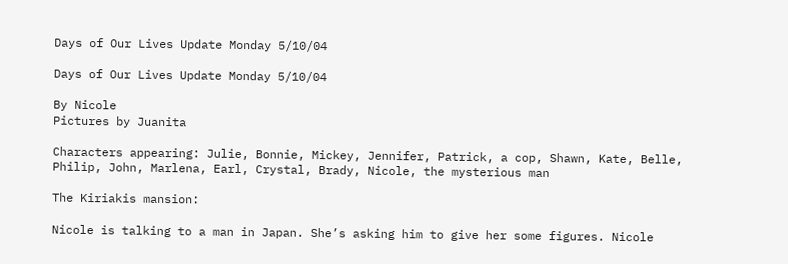Days of Our Lives Update Monday 5/10/04

Days of Our Lives Update Monday 5/10/04

By Nicole
Pictures by Juanita

Characters appearing: Julie, Bonnie, Mickey, Jennifer, Patrick, a cop, Shawn, Kate, Belle, Philip, John, Marlena, Earl, Crystal, Brady, Nicole, the mysterious man

The Kiriakis mansion:

Nicole is talking to a man in Japan. She’s asking him to give her some figures. Nicole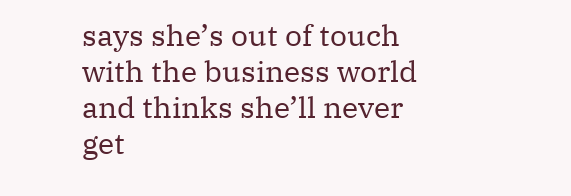says she’s out of touch with the business world and thinks she’ll never get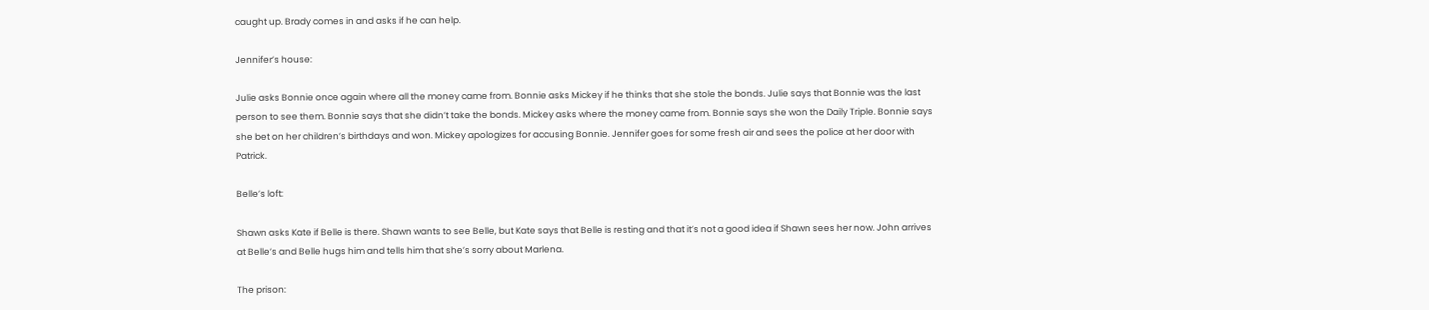caught up. Brady comes in and asks if he can help.

Jennifer’s house:

Julie asks Bonnie once again where all the money came from. Bonnie asks Mickey if he thinks that she stole the bonds. Julie says that Bonnie was the last person to see them. Bonnie says that she didn’t take the bonds. Mickey asks where the money came from. Bonnie says she won the Daily Triple. Bonnie says she bet on her children’s birthdays and won. Mickey apologizes for accusing Bonnie. Jennifer goes for some fresh air and sees the police at her door with Patrick.

Belle’s loft:

Shawn asks Kate if Belle is there. Shawn wants to see Belle, but Kate says that Belle is resting and that it’s not a good idea if Shawn sees her now. John arrives at Belle’s and Belle hugs him and tells him that she’s sorry about Marlena.

The prison: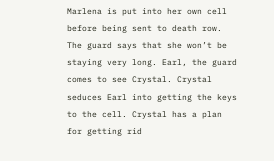Marlena is put into her own cell before being sent to death row. The guard says that she won’t be staying very long. Earl, the guard comes to see Crystal. Crystal seduces Earl into getting the keys to the cell. Crystal has a plan for getting rid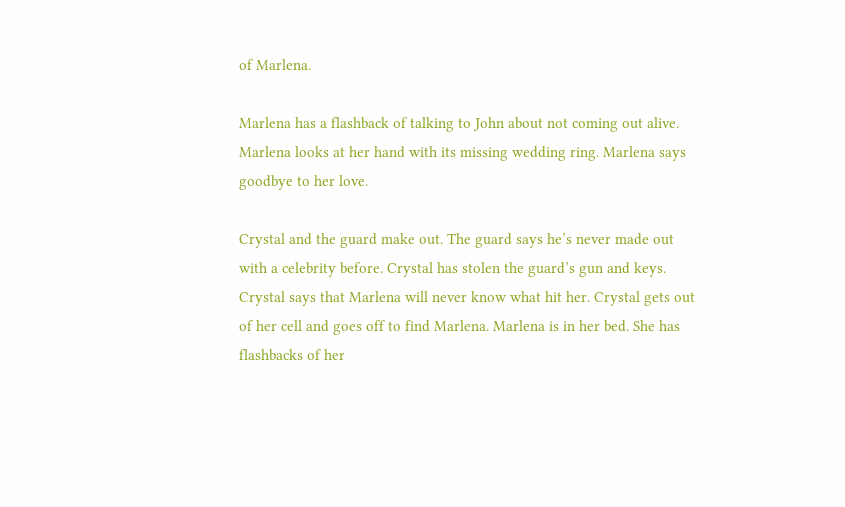of Marlena.

Marlena has a flashback of talking to John about not coming out alive. Marlena looks at her hand with its missing wedding ring. Marlena says goodbye to her love.

Crystal and the guard make out. The guard says he’s never made out with a celebrity before. Crystal has stolen the guard’s gun and keys. Crystal says that Marlena will never know what hit her. Crystal gets out of her cell and goes off to find Marlena. Marlena is in her bed. She has flashbacks of her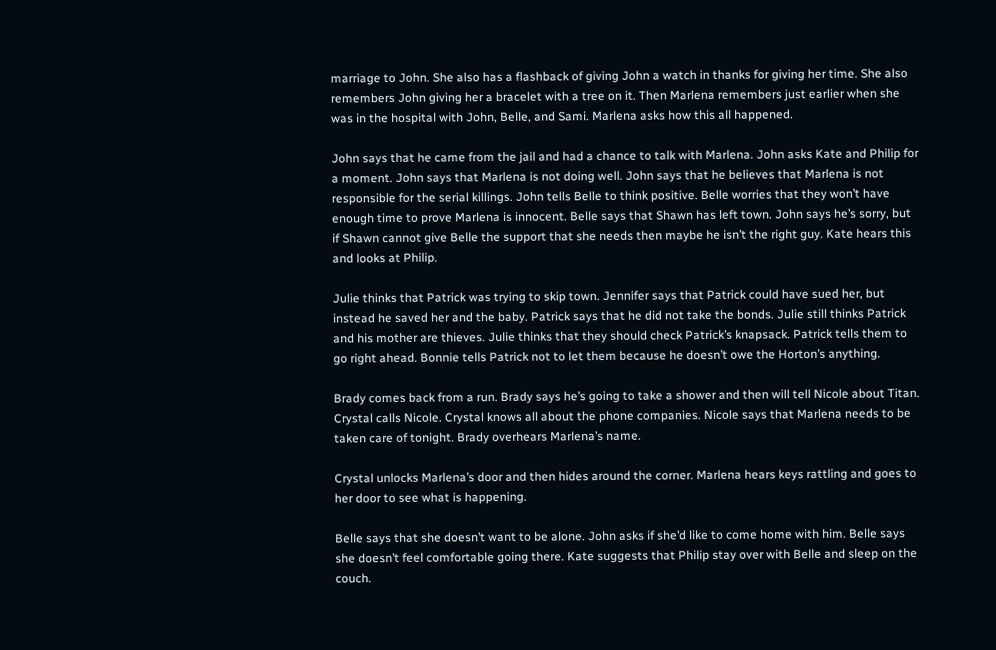marriage to John. She also has a flashback of giving John a watch in thanks for giving her time. She also remembers John giving her a bracelet with a tree on it. Then Marlena remembers just earlier when she was in the hospital with John, Belle, and Sami. Marlena asks how this all happened.

John says that he came from the jail and had a chance to talk with Marlena. John asks Kate and Philip for a moment. John says that Marlena is not doing well. John says that he believes that Marlena is not responsible for the serial killings. John tells Belle to think positive. Belle worries that they won’t have enough time to prove Marlena is innocent. Belle says that Shawn has left town. John says he’s sorry, but if Shawn cannot give Belle the support that she needs then maybe he isn’t the right guy. Kate hears this and looks at Philip.

Julie thinks that Patrick was trying to skip town. Jennifer says that Patrick could have sued her, but instead he saved her and the baby. Patrick says that he did not take the bonds. Julie still thinks Patrick and his mother are thieves. Julie thinks that they should check Patrick’s knapsack. Patrick tells them to go right ahead. Bonnie tells Patrick not to let them because he doesn’t owe the Horton’s anything.

Brady comes back from a run. Brady says he’s going to take a shower and then will tell Nicole about Titan. Crystal calls Nicole. Crystal knows all about the phone companies. Nicole says that Marlena needs to be taken care of tonight. Brady overhears Marlena’s name.

Crystal unlocks Marlena’s door and then hides around the corner. Marlena hears keys rattling and goes to her door to see what is happening.

Belle says that she doesn’t want to be alone. John asks if she’d like to come home with him. Belle says she doesn’t feel comfortable going there. Kate suggests that Philip stay over with Belle and sleep on the couch.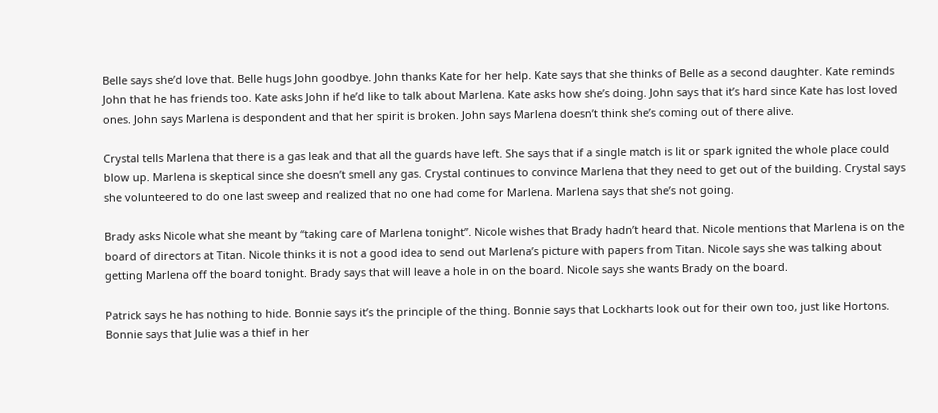Belle says she’d love that. Belle hugs John goodbye. John thanks Kate for her help. Kate says that she thinks of Belle as a second daughter. Kate reminds John that he has friends too. Kate asks John if he’d like to talk about Marlena. Kate asks how she’s doing. John says that it’s hard since Kate has lost loved ones. John says Marlena is despondent and that her spirit is broken. John says Marlena doesn’t think she’s coming out of there alive.

Crystal tells Marlena that there is a gas leak and that all the guards have left. She says that if a single match is lit or spark ignited the whole place could blow up. Marlena is skeptical since she doesn’t smell any gas. Crystal continues to convince Marlena that they need to get out of the building. Crystal says she volunteered to do one last sweep and realized that no one had come for Marlena. Marlena says that she’s not going.

Brady asks Nicole what she meant by “taking care of Marlena tonight”. Nicole wishes that Brady hadn’t heard that. Nicole mentions that Marlena is on the board of directors at Titan. Nicole thinks it is not a good idea to send out Marlena’s picture with papers from Titan. Nicole says she was talking about getting Marlena off the board tonight. Brady says that will leave a hole in on the board. Nicole says she wants Brady on the board.

Patrick says he has nothing to hide. Bonnie says it’s the principle of the thing. Bonnie says that Lockharts look out for their own too, just like Hortons. Bonnie says that Julie was a thief in her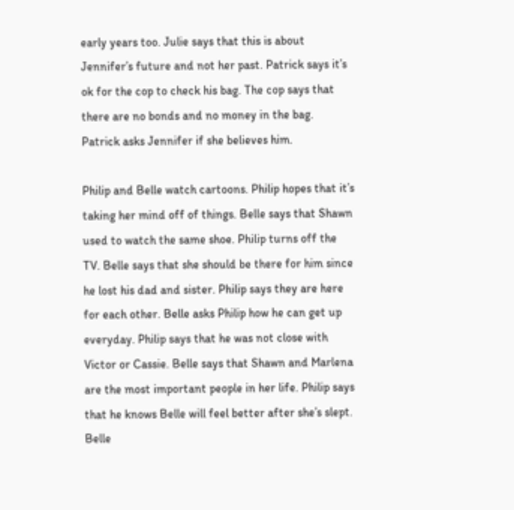early years too. Julie says that this is about Jennifer’s future and not her past. Patrick says it’s ok for the cop to check his bag. The cop says that there are no bonds and no money in the bag. Patrick asks Jennifer if she believes him.

Philip and Belle watch cartoons. Philip hopes that it’s taking her mind off of things. Belle says that Shawn used to watch the same shoe. Philip turns off the TV. Belle says that she should be there for him since he lost his dad and sister. Philip says they are here for each other. Belle asks Philip how he can get up everyday. Philip says that he was not close with Victor or Cassie. Belle says that Shawn and Marlena are the most important people in her life. Philip says that he knows Belle will feel better after she’s slept. Belle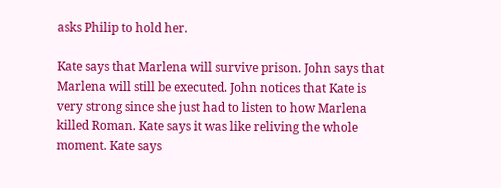asks Philip to hold her.

Kate says that Marlena will survive prison. John says that Marlena will still be executed. John notices that Kate is very strong since she just had to listen to how Marlena killed Roman. Kate says it was like reliving the whole moment. Kate says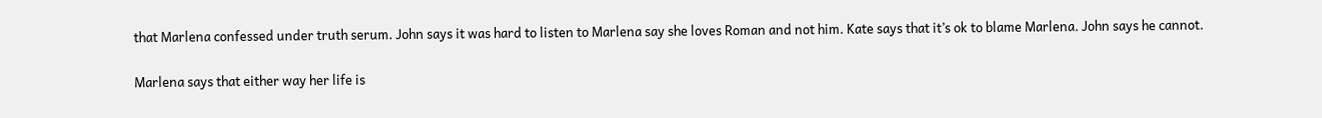that Marlena confessed under truth serum. John says it was hard to listen to Marlena say she loves Roman and not him. Kate says that it’s ok to blame Marlena. John says he cannot.

Marlena says that either way her life is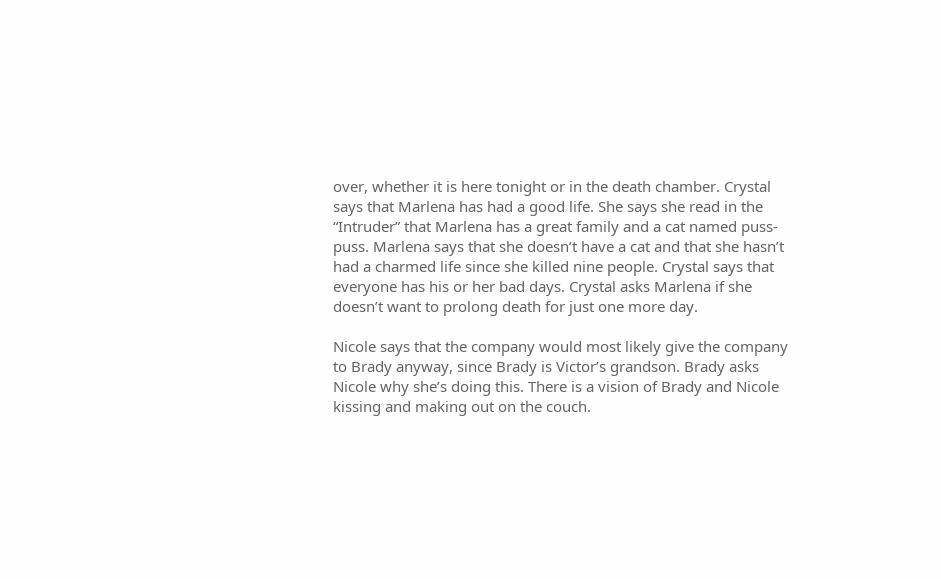over, whether it is here tonight or in the death chamber. Crystal says that Marlena has had a good life. She says she read in the “Intruder” that Marlena has a great family and a cat named puss-puss. Marlena says that she doesn’t have a cat and that she hasn’t had a charmed life since she killed nine people. Crystal says that everyone has his or her bad days. Crystal asks Marlena if she doesn’t want to prolong death for just one more day.

Nicole says that the company would most likely give the company to Brady anyway, since Brady is Victor’s grandson. Brady asks Nicole why she’s doing this. There is a vision of Brady and Nicole kissing and making out on the couch.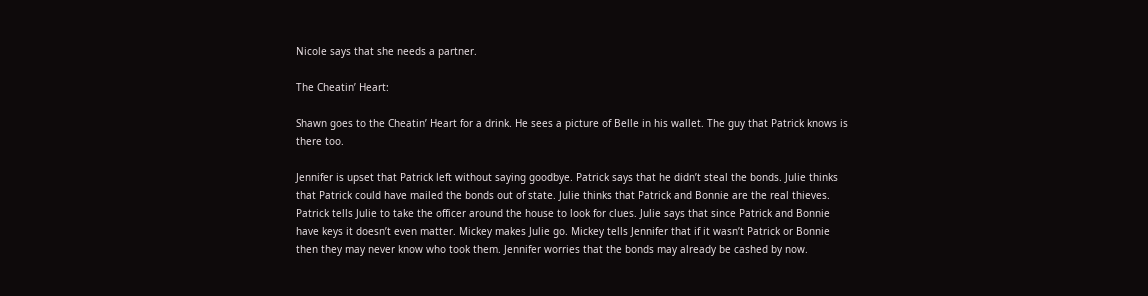Nicole says that she needs a partner.

The Cheatin’ Heart:

Shawn goes to the Cheatin’ Heart for a drink. He sees a picture of Belle in his wallet. The guy that Patrick knows is there too.

Jennifer is upset that Patrick left without saying goodbye. Patrick says that he didn’t steal the bonds. Julie thinks that Patrick could have mailed the bonds out of state. Julie thinks that Patrick and Bonnie are the real thieves. Patrick tells Julie to take the officer around the house to look for clues. Julie says that since Patrick and Bonnie have keys it doesn’t even matter. Mickey makes Julie go. Mickey tells Jennifer that if it wasn’t Patrick or Bonnie then they may never know who took them. Jennifer worries that the bonds may already be cashed by now.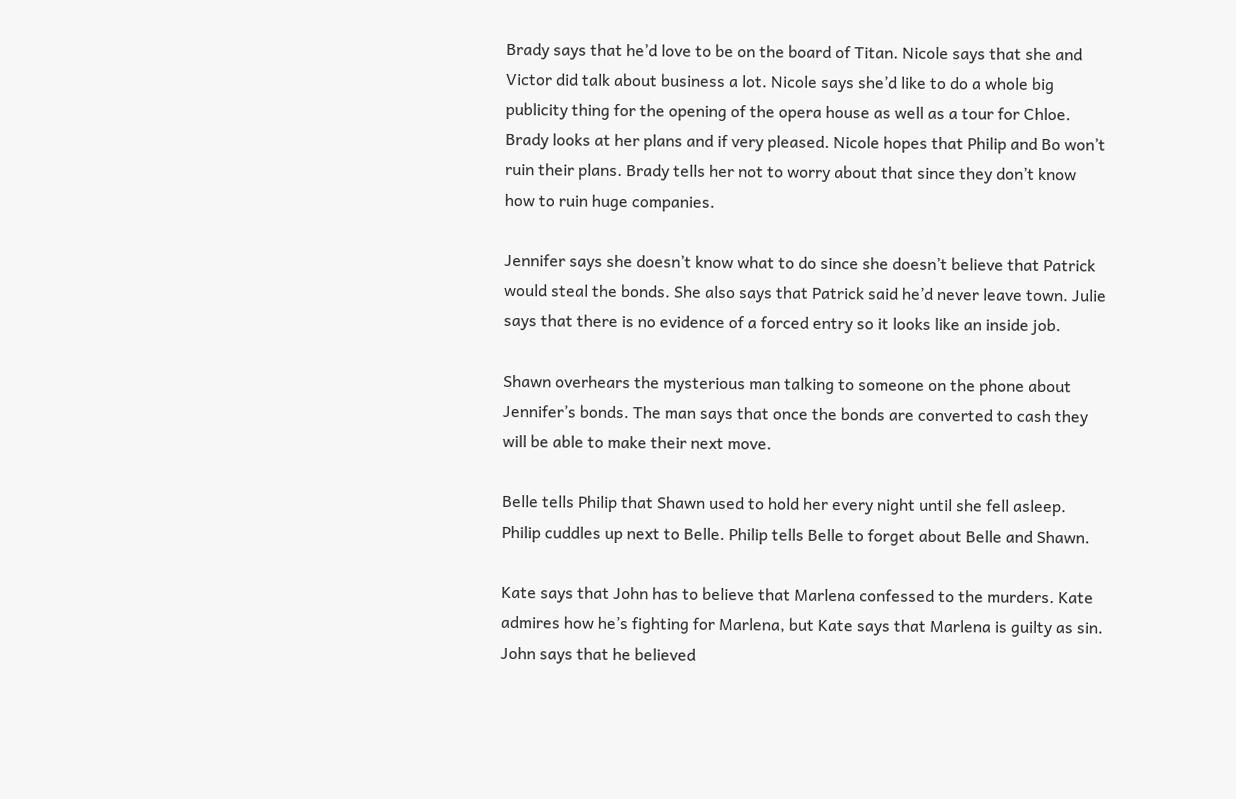Brady says that he’d love to be on the board of Titan. Nicole says that she and Victor did talk about business a lot. Nicole says she’d like to do a whole big publicity thing for the opening of the opera house as well as a tour for Chloe. Brady looks at her plans and if very pleased. Nicole hopes that Philip and Bo won’t ruin their plans. Brady tells her not to worry about that since they don’t know how to ruin huge companies.

Jennifer says she doesn’t know what to do since she doesn’t believe that Patrick would steal the bonds. She also says that Patrick said he’d never leave town. Julie says that there is no evidence of a forced entry so it looks like an inside job.

Shawn overhears the mysterious man talking to someone on the phone about Jennifer’s bonds. The man says that once the bonds are converted to cash they will be able to make their next move.

Belle tells Philip that Shawn used to hold her every night until she fell asleep. Philip cuddles up next to Belle. Philip tells Belle to forget about Belle and Shawn.

Kate says that John has to believe that Marlena confessed to the murders. Kate admires how he’s fighting for Marlena, but Kate says that Marlena is guilty as sin. John says that he believed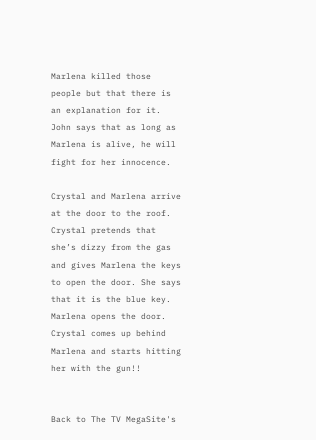Marlena killed those people but that there is an explanation for it. John says that as long as Marlena is alive, he will fight for her innocence.

Crystal and Marlena arrive at the door to the roof. Crystal pretends that she’s dizzy from the gas and gives Marlena the keys to open the door. She says that it is the blue key. Marlena opens the door. Crystal comes up behind Marlena and starts hitting her with the gun!!


Back to The TV MegaSite's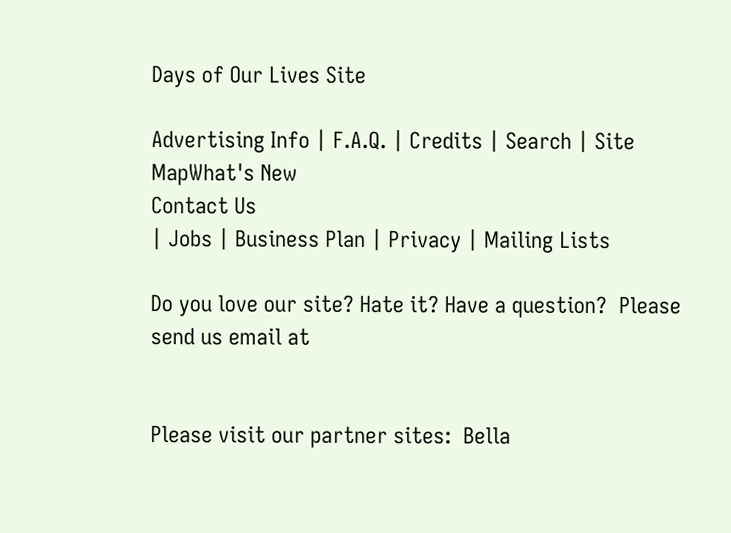Days of Our Lives Site

Advertising Info | F.A.Q. | Credits | Search | Site MapWhat's New
Contact Us
| Jobs | Business Plan | Privacy | Mailing Lists

Do you love our site? Hate it? Have a question?  Please send us email at


Please visit our partner sites:  Bella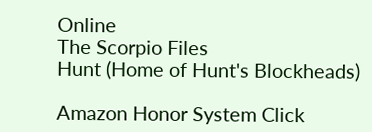Online
The Scorpio Files
Hunt (Home of Hunt's Blockheads)

Amazon Honor System Click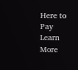Here to Pay Learn More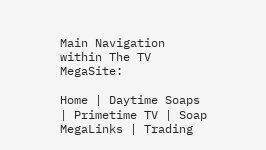Main Navigation within The TV MegaSite:

Home | Daytime Soaps | Primetime TV | Soap MegaLinks | Trading